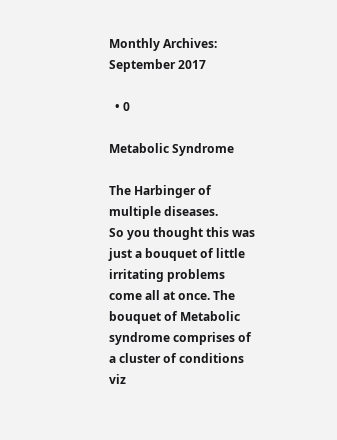Monthly Archives: September 2017

  • 0

Metabolic Syndrome

The Harbinger of multiple diseases.
So you thought this was just a bouquet of little irritating problems come all at once. The bouquet of Metabolic syndrome comprises of a cluster of conditions viz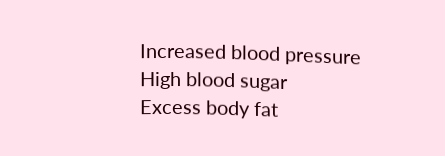Increased blood pressure
High blood sugar
Excess body fat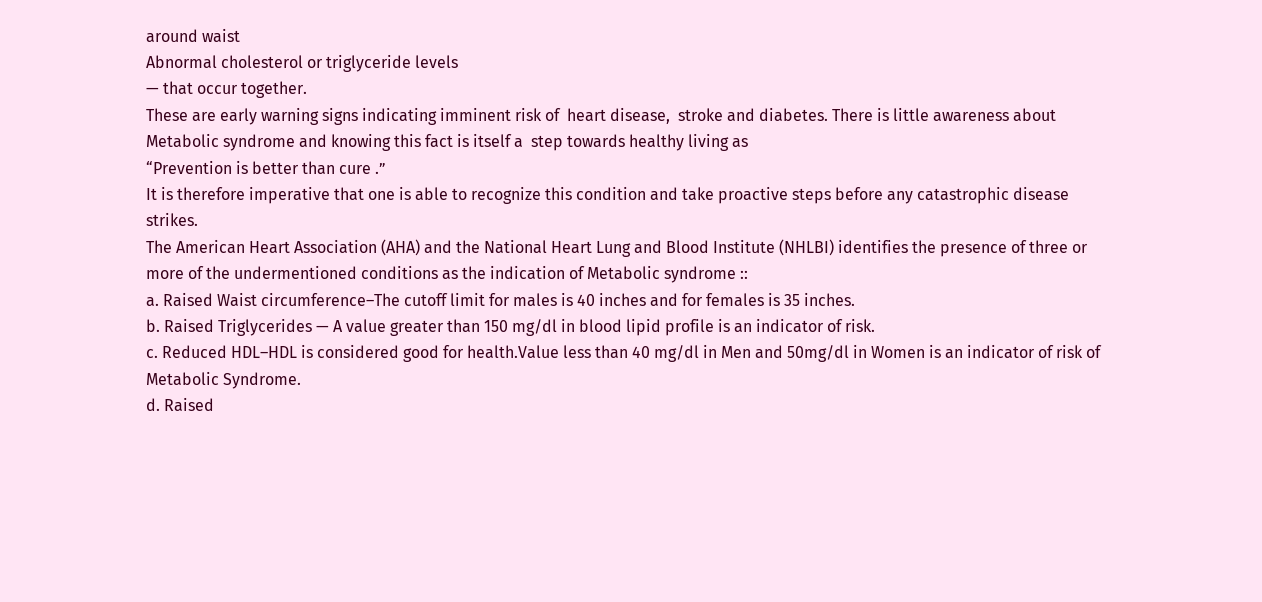around waist
Abnormal cholesterol or triglyceride levels
— that occur together.
These are early warning signs indicating imminent risk of  heart disease,  stroke and diabetes. There is little awareness about Metabolic syndrome and knowing this fact is itself a  step towards healthy living as
“Prevention is better than cure .”
It is therefore imperative that one is able to recognize this condition and take proactive steps before any catastrophic disease strikes.
The American Heart Association (AHA) and the National Heart Lung and Blood Institute (NHLBI) identifies the presence of three or more of the undermentioned conditions as the indication of Metabolic syndrome ::
a. Raised Waist circumference–The cutoff limit for males is 40 inches and for females is 35 inches.
b. Raised Triglycerides — A value greater than 150 mg/dl in blood lipid profile is an indicator of risk.
c. Reduced HDL–HDL is considered good for health.Value less than 40 mg/dl in Men and 50mg/dl in Women is an indicator of risk of Metabolic Syndrome.
d. Raised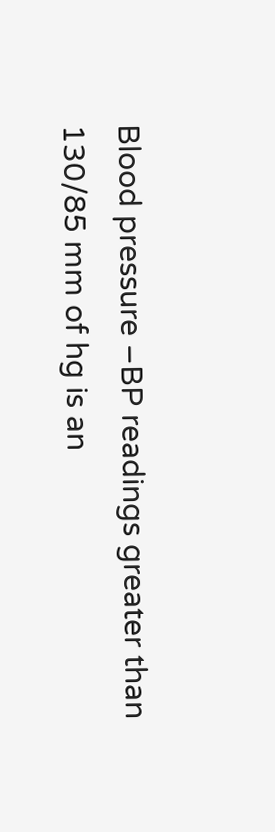Blood pressure –BP readings greater than 130/85 mm of hg is an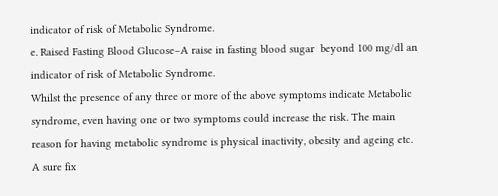indicator of risk of Metabolic Syndrome.
e. Raised Fasting Blood Glucose–A raise in fasting blood sugar  beyond 100 mg/dl an indicator of risk of Metabolic Syndrome.
Whilst the presence of any three or more of the above symptoms indicate Metabolic syndrome, even having one or two symptoms could increase the risk. The main reason for having metabolic syndrome is physical inactivity, obesity and ageing etc.
A sure fix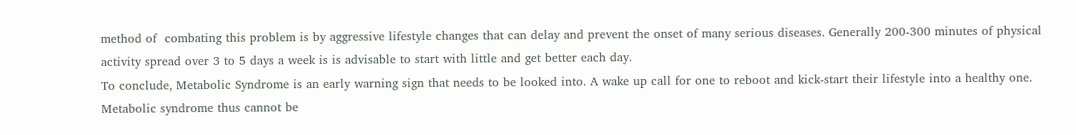method of  combating this problem is by aggressive lifestyle changes that can delay and prevent the onset of many serious diseases. Generally 200-300 minutes of physical activity spread over 3 to 5 days a week is is advisable to start with little and get better each day.
To conclude, Metabolic Syndrome is an early warning sign that needs to be looked into. A wake up call for one to reboot and kick-start their lifestyle into a healthy one. Metabolic syndrome thus cannot be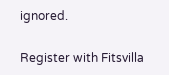ignored.

Register with Fitsvilla